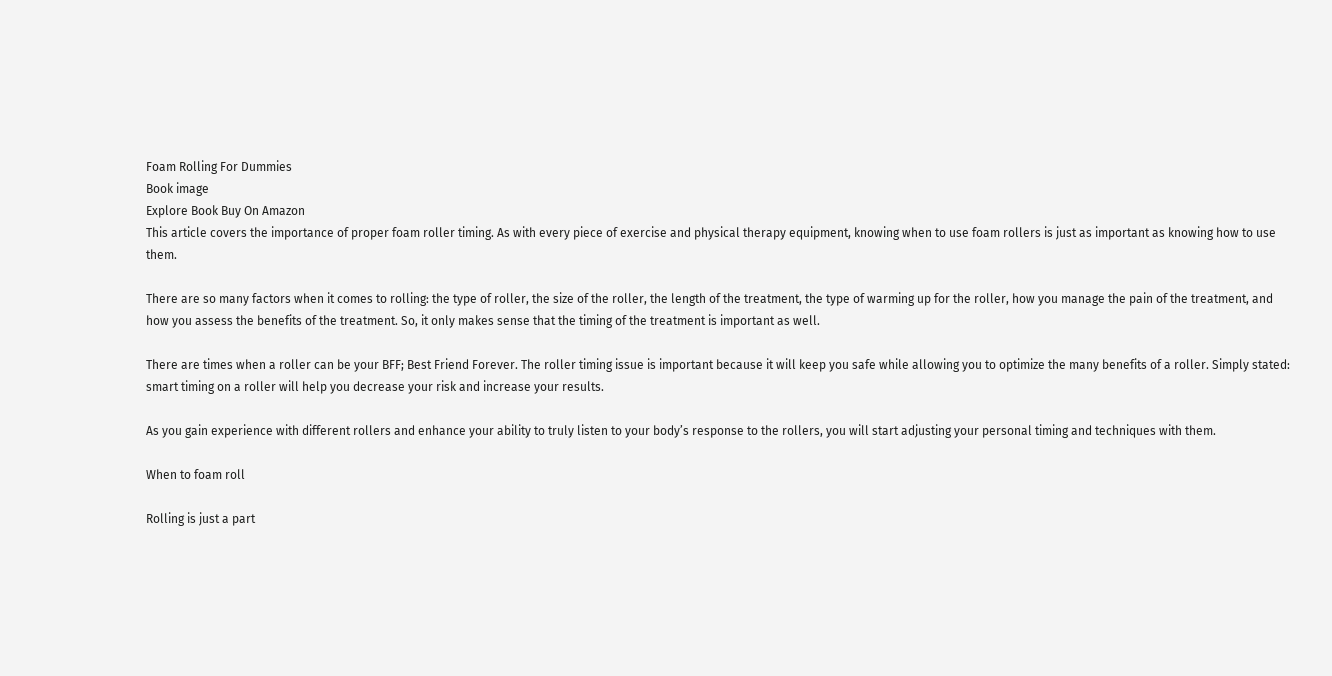Foam Rolling For Dummies
Book image
Explore Book Buy On Amazon
This article covers the importance of proper foam roller timing. As with every piece of exercise and physical therapy equipment, knowing when to use foam rollers is just as important as knowing how to use them.

There are so many factors when it comes to rolling: the type of roller, the size of the roller, the length of the treatment, the type of warming up for the roller, how you manage the pain of the treatment, and how you assess the benefits of the treatment. So, it only makes sense that the timing of the treatment is important as well.

There are times when a roller can be your BFF; Best Friend Forever. The roller timing issue is important because it will keep you safe while allowing you to optimize the many benefits of a roller. Simply stated: smart timing on a roller will help you decrease your risk and increase your results.

As you gain experience with different rollers and enhance your ability to truly listen to your body’s response to the rollers, you will start adjusting your personal timing and techniques with them.

When to foam roll

Rolling is just a part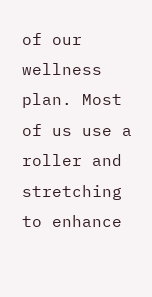of our wellness plan. Most of us use a roller and stretching to enhance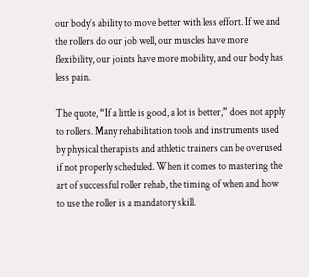our body’s ability to move better with less effort. If we and the rollers do our job well, our muscles have more flexibility, our joints have more mobility, and our body has less pain.

The quote, “If a little is good, a lot is better,” does not apply to rollers. Many rehabilitation tools and instruments used by physical therapists and athletic trainers can be overused if not properly scheduled. When it comes to mastering the art of successful roller rehab, the timing of when and how to use the roller is a mandatory skill.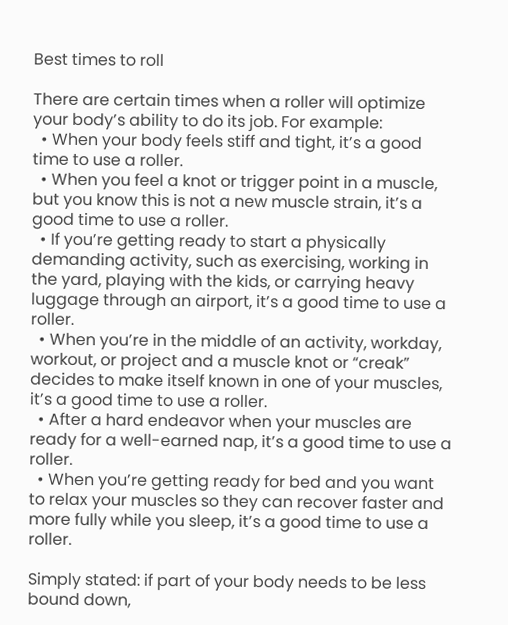Best times to roll

There are certain times when a roller will optimize your body’s ability to do its job. For example:
  • When your body feels stiff and tight, it’s a good time to use a roller.
  • When you feel a knot or trigger point in a muscle, but you know this is not a new muscle strain, it’s a good time to use a roller.
  • If you’re getting ready to start a physically demanding activity, such as exercising, working in the yard, playing with the kids, or carrying heavy luggage through an airport, it’s a good time to use a roller.
  • When you’re in the middle of an activity, workday, workout, or project and a muscle knot or “creak” decides to make itself known in one of your muscles, it’s a good time to use a roller.
  • After a hard endeavor when your muscles are ready for a well-earned nap, it’s a good time to use a roller.
  • When you’re getting ready for bed and you want to relax your muscles so they can recover faster and more fully while you sleep, it’s a good time to use a roller.

Simply stated: if part of your body needs to be less bound down,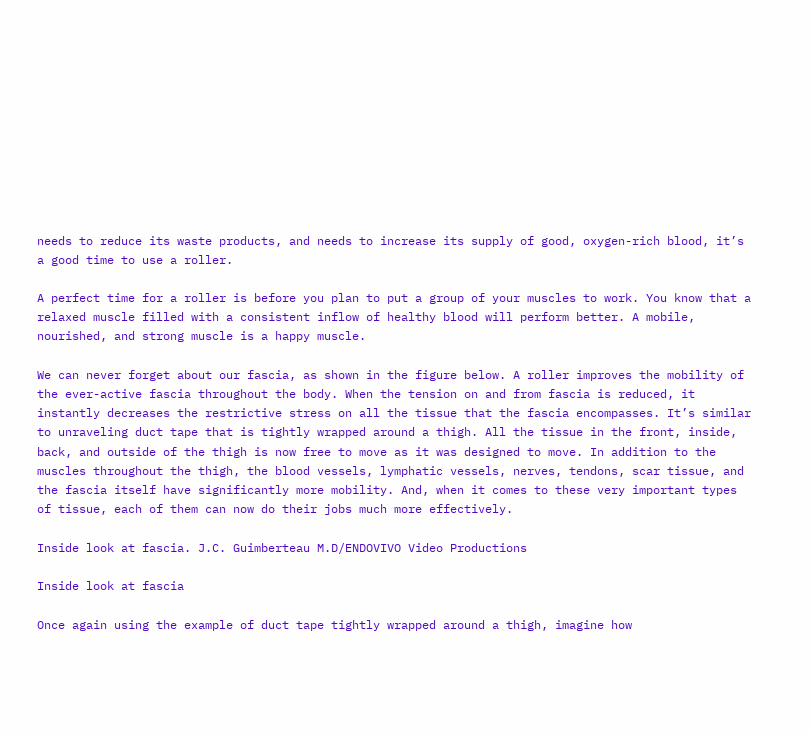needs to reduce its waste products, and needs to increase its supply of good, oxygen-rich blood, it’s a good time to use a roller.

A perfect time for a roller is before you plan to put a group of your muscles to work. You know that a relaxed muscle filled with a consistent inflow of healthy blood will perform better. A mobile, nourished, and strong muscle is a happy muscle.

We can never forget about our fascia, as shown in the figure below. A roller improves the mobility of the ever-active fascia throughout the body. When the tension on and from fascia is reduced, it instantly decreases the restrictive stress on all the tissue that the fascia encompasses. It’s similar to unraveling duct tape that is tightly wrapped around a thigh. All the tissue in the front, inside, back, and outside of the thigh is now free to move as it was designed to move. In addition to the muscles throughout the thigh, the blood vessels, lymphatic vessels, nerves, tendons, scar tissue, and the fascia itself have significantly more mobility. And, when it comes to these very important types of tissue, each of them can now do their jobs much more effectively.

Inside look at fascia. J.C. Guimberteau M.D/ENDOVIVO Video Productions

Inside look at fascia

Once again using the example of duct tape tightly wrapped around a thigh, imagine how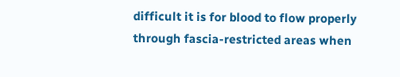difficult it is for blood to flow properly through fascia-restricted areas when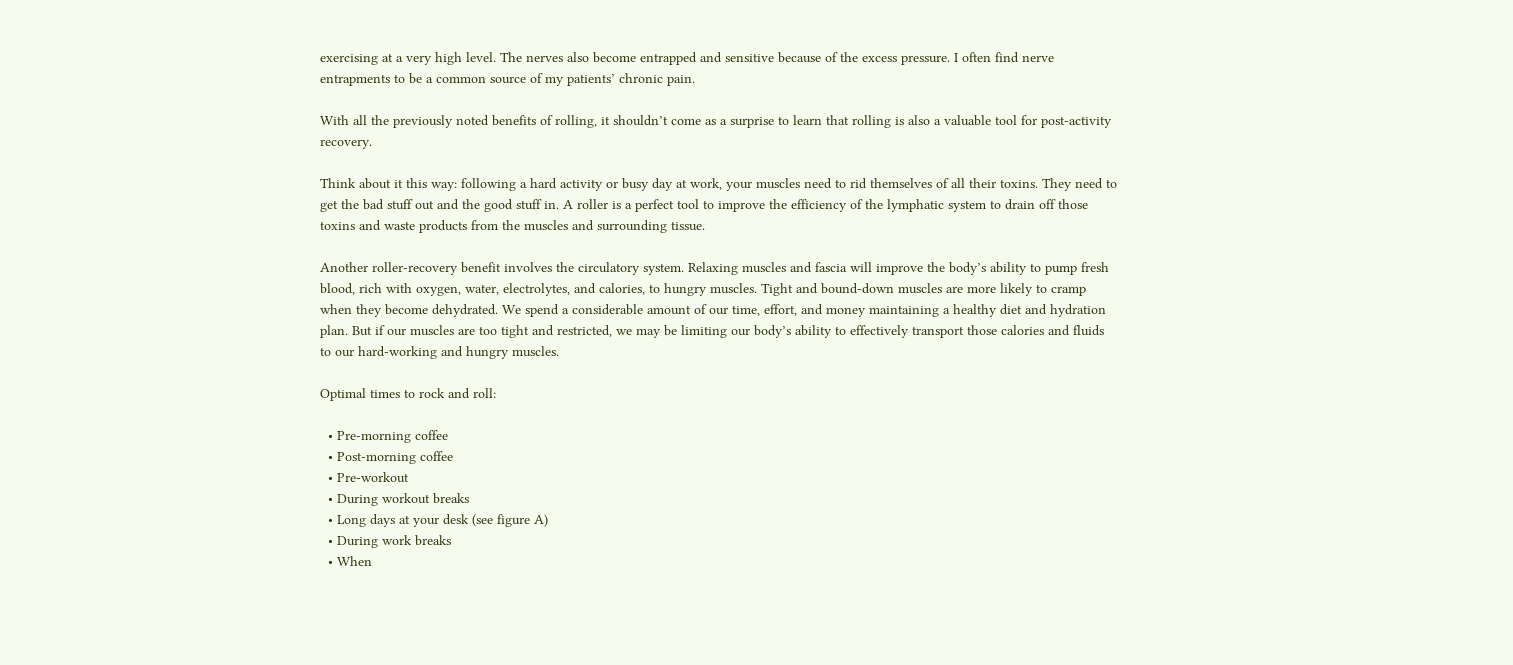exercising at a very high level. The nerves also become entrapped and sensitive because of the excess pressure. I often find nerve entrapments to be a common source of my patients’ chronic pain.

With all the previously noted benefits of rolling, it shouldn’t come as a surprise to learn that rolling is also a valuable tool for post-activity recovery.

Think about it this way: following a hard activity or busy day at work, your muscles need to rid themselves of all their toxins. They need to get the bad stuff out and the good stuff in. A roller is a perfect tool to improve the efficiency of the lymphatic system to drain off those toxins and waste products from the muscles and surrounding tissue.

Another roller-recovery benefit involves the circulatory system. Relaxing muscles and fascia will improve the body’s ability to pump fresh blood, rich with oxygen, water, electrolytes, and calories, to hungry muscles. Tight and bound-down muscles are more likely to cramp when they become dehydrated. We spend a considerable amount of our time, effort, and money maintaining a healthy diet and hydration plan. But if our muscles are too tight and restricted, we may be limiting our body’s ability to effectively transport those calories and fluids to our hard-working and hungry muscles.

Optimal times to rock and roll:

  • Pre-morning coffee
  • Post-morning coffee
  • Pre-workout
  • During workout breaks
  • Long days at your desk (see figure A)
  • During work breaks
  • When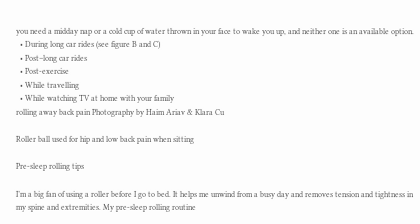you need a midday nap or a cold cup of water thrown in your face to wake you up, and neither one is an available option.
  • During long car rides (see figure B and C)
  • Post–long car rides
  • Post-exercise
  • While travelling
  • While watching TV at home with your family
rolling away back pain Photography by Haim Ariav & Klara Cu

Roller ball used for hip and low back pain when sitting

Pre-sleep rolling tips

I’m a big fan of using a roller before I go to bed. It helps me unwind from a busy day and removes tension and tightness in my spine and extremities. My pre-sleep rolling routine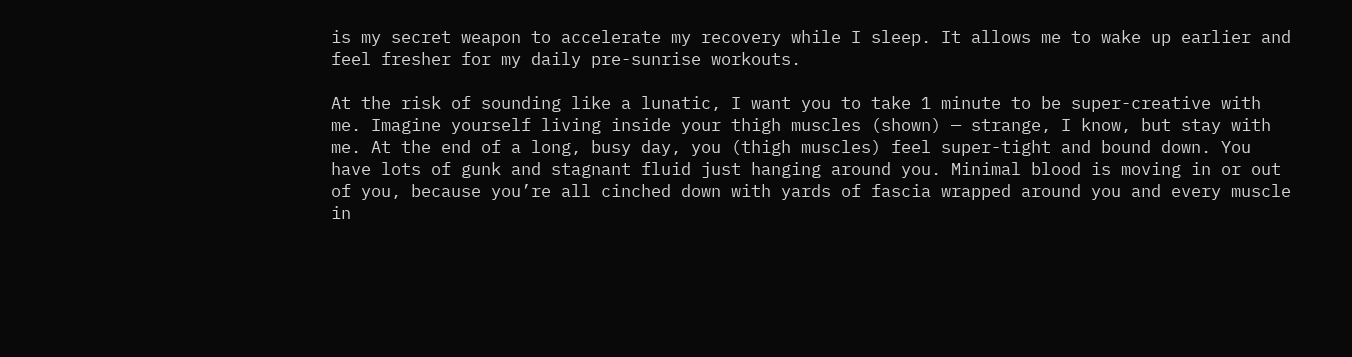is my secret weapon to accelerate my recovery while I sleep. It allows me to wake up earlier and feel fresher for my daily pre-sunrise workouts.

At the risk of sounding like a lunatic, I want you to take 1 minute to be super-creative with me. Imagine yourself living inside your thigh muscles (shown) — strange, I know, but stay with me. At the end of a long, busy day, you (thigh muscles) feel super-tight and bound down. You have lots of gunk and stagnant fluid just hanging around you. Minimal blood is moving in or out of you, because you’re all cinched down with yards of fascia wrapped around you and every muscle in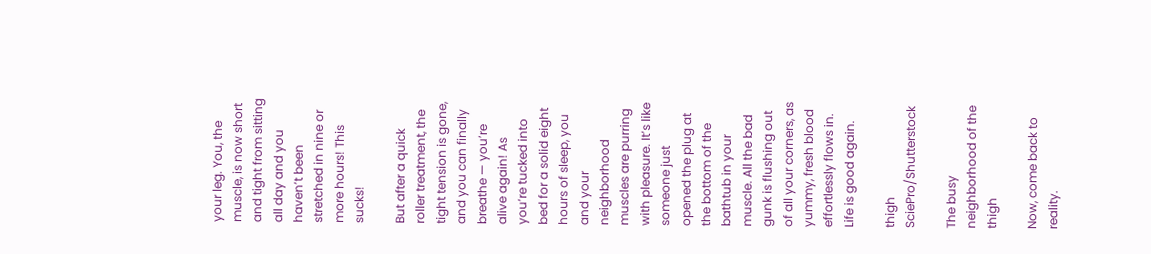your leg. You, the muscle, is now short and tight from sitting all day and you haven’t been stretched in nine or more hours! This sucks!

But after a quick roller treatment, the tight tension is gone, and you can finally breathe — you’re alive again! As you’re tucked into bed for a solid eight hours of sleep, you and your neighborhood muscles are purring with pleasure. It’s like someone just opened the plug at the bottom of the bathtub in your muscle. All the bad gunk is flushing out of all your corners, as yummy, fresh blood effortlessly flows in. Life is good again.

thigh SciePro/Shutterstock

The busy neighborhood of the thigh

Now, come back to reality.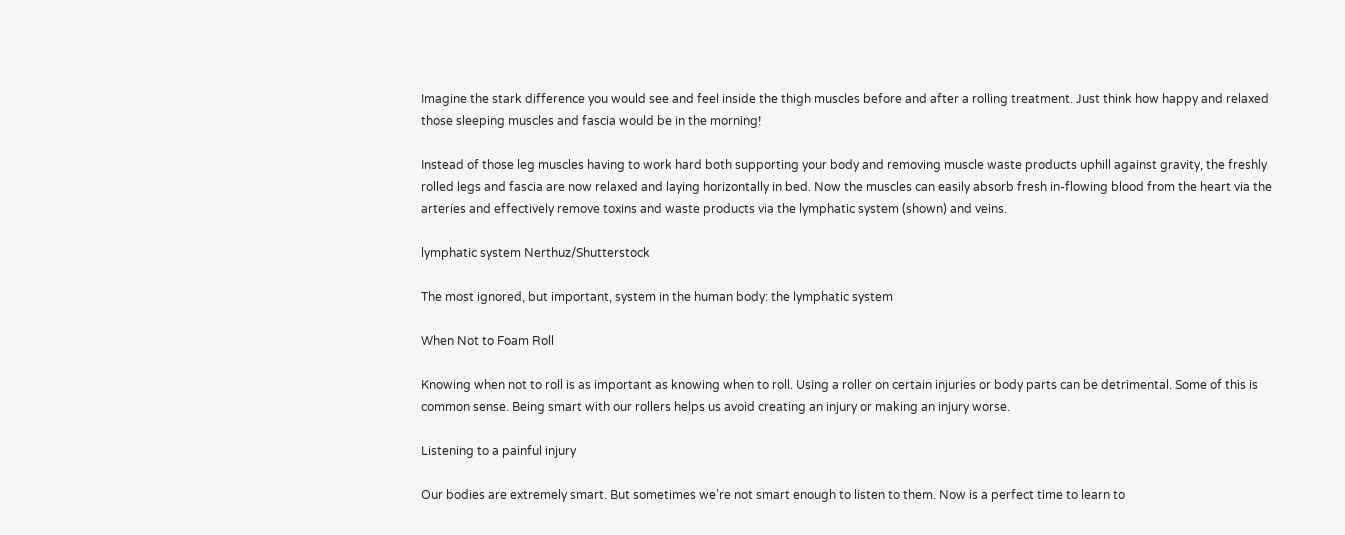Imagine the stark difference you would see and feel inside the thigh muscles before and after a rolling treatment. Just think how happy and relaxed those sleeping muscles and fascia would be in the morning!

Instead of those leg muscles having to work hard both supporting your body and removing muscle waste products uphill against gravity, the freshly rolled legs and fascia are now relaxed and laying horizontally in bed. Now the muscles can easily absorb fresh in-flowing blood from the heart via the arteries and effectively remove toxins and waste products via the lymphatic system (shown) and veins.

lymphatic system Nerthuz/Shutterstock

The most ignored, but important, system in the human body: the lymphatic system

When Not to Foam Roll

Knowing when not to roll is as important as knowing when to roll. Using a roller on certain injuries or body parts can be detrimental. Some of this is common sense. Being smart with our rollers helps us avoid creating an injury or making an injury worse.

Listening to a painful injury

Our bodies are extremely smart. But sometimes we’re not smart enough to listen to them. Now is a perfect time to learn to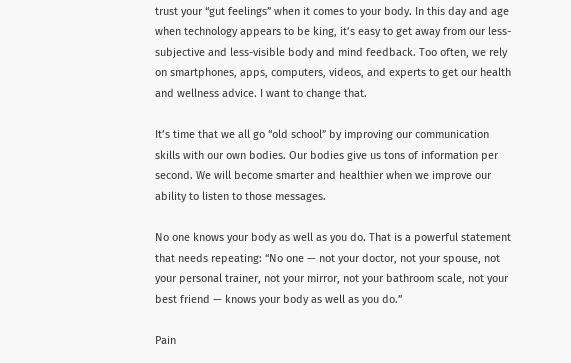trust your “gut feelings” when it comes to your body. In this day and age when technology appears to be king, it’s easy to get away from our less-subjective and less-visible body and mind feedback. Too often, we rely on smartphones, apps, computers, videos, and experts to get our health and wellness advice. I want to change that.

It’s time that we all go “old school” by improving our communication skills with our own bodies. Our bodies give us tons of information per second. We will become smarter and healthier when we improve our ability to listen to those messages.

No one knows your body as well as you do. That is a powerful statement that needs repeating: “No one — not your doctor, not your spouse, not your personal trainer, not your mirror, not your bathroom scale, not your best friend — knows your body as well as you do.”

Pain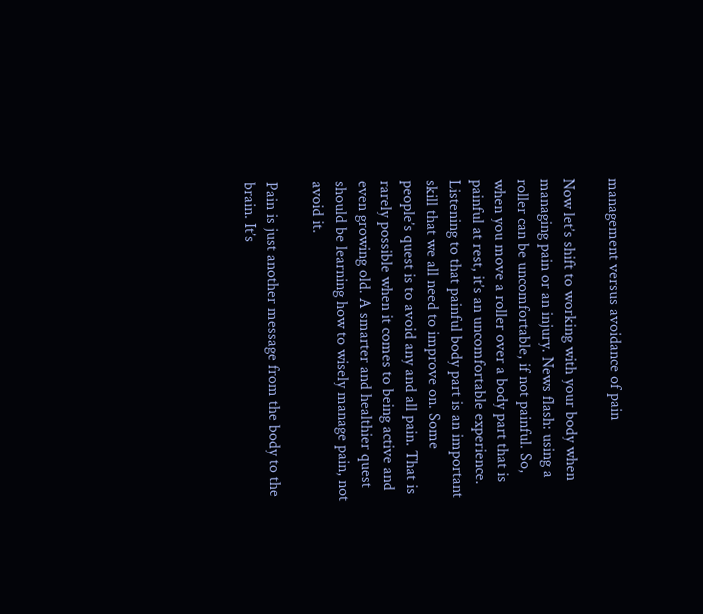management versus avoidance of pain

Now let’s shift to working with your body when managing pain or an injury. News flash: using a roller can be uncomfortable, if not painful. So, when you move a roller over a body part that is painful at rest, it’s an uncomfortable experience. Listening to that painful body part is an important skill that we all need to improve on. Some people’s quest is to avoid any and all pain. That is rarely possible when it comes to being active and even growing old. A smarter and healthier quest should be learning how to wisely manage pain, not avoid it.

Pain is just another message from the body to the brain. It’s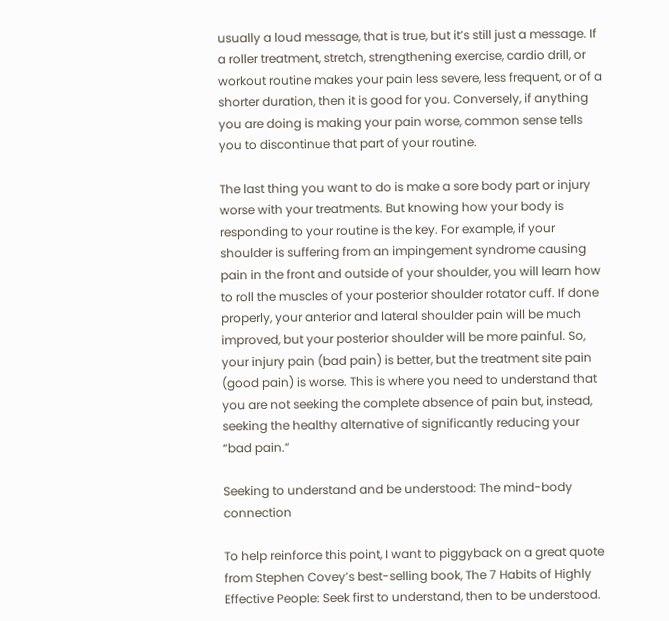usually a loud message, that is true, but it’s still just a message. If a roller treatment, stretch, strengthening exercise, cardio drill, or workout routine makes your pain less severe, less frequent, or of a shorter duration, then it is good for you. Conversely, if anything you are doing is making your pain worse, common sense tells you to discontinue that part of your routine.

The last thing you want to do is make a sore body part or injury worse with your treatments. But knowing how your body is responding to your routine is the key. For example, if your shoulder is suffering from an impingement syndrome causing pain in the front and outside of your shoulder, you will learn how to roll the muscles of your posterior shoulder rotator cuff. If done properly, your anterior and lateral shoulder pain will be much improved, but your posterior shoulder will be more painful. So, your injury pain (bad pain) is better, but the treatment site pain (good pain) is worse. This is where you need to understand that you are not seeking the complete absence of pain but, instead, seeking the healthy alternative of significantly reducing your “bad pain.”

Seeking to understand and be understood: The mind-body connection

To help reinforce this point, I want to piggyback on a great quote from Stephen Covey’s best-selling book, The 7 Habits of Highly Effective People: Seek first to understand, then to be understood.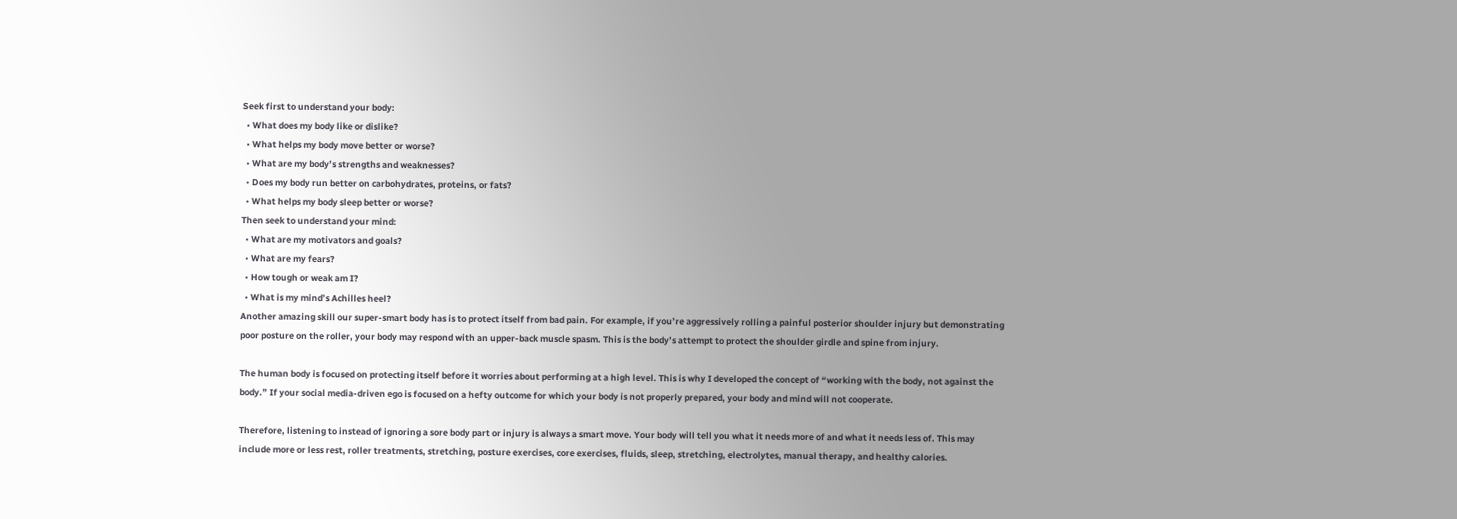Seek first to understand your body:
  • What does my body like or dislike?
  • What helps my body move better or worse?
  • What are my body’s strengths and weaknesses?
  • Does my body run better on carbohydrates, proteins, or fats?
  • What helps my body sleep better or worse?
Then seek to understand your mind:
  • What are my motivators and goals?
  • What are my fears?
  • How tough or weak am I?
  • What is my mind’s Achilles heel?
Another amazing skill our super-smart body has is to protect itself from bad pain. For example, if you’re aggressively rolling a painful posterior shoulder injury but demonstrating poor posture on the roller, your body may respond with an upper-back muscle spasm. This is the body’s attempt to protect the shoulder girdle and spine from injury.

The human body is focused on protecting itself before it worries about performing at a high level. This is why I developed the concept of “working with the body, not against the body.” If your social media-driven ego is focused on a hefty outcome for which your body is not properly prepared, your body and mind will not cooperate.

Therefore, listening to instead of ignoring a sore body part or injury is always a smart move. Your body will tell you what it needs more of and what it needs less of. This may include more or less rest, roller treatments, stretching, posture exercises, core exercises, fluids, sleep, stretching, electrolytes, manual therapy, and healthy calories.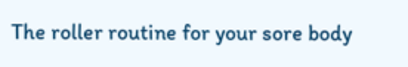The roller routine for your sore body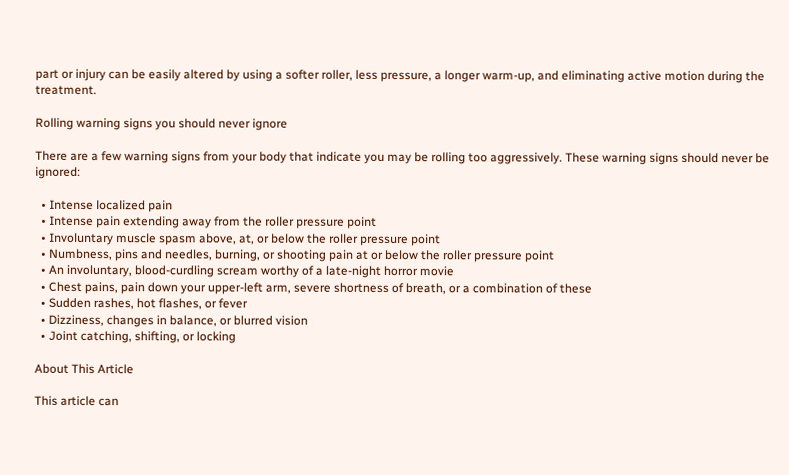part or injury can be easily altered by using a softer roller, less pressure, a longer warm-up, and eliminating active motion during the treatment.

Rolling warning signs you should never ignore

There are a few warning signs from your body that indicate you may be rolling too aggressively. These warning signs should never be ignored:

  • Intense localized pain
  • Intense pain extending away from the roller pressure point
  • Involuntary muscle spasm above, at, or below the roller pressure point
  • Numbness, pins and needles, burning, or shooting pain at or below the roller pressure point
  • An involuntary, blood-curdling scream worthy of a late-night horror movie
  • Chest pains, pain down your upper-left arm, severe shortness of breath, or a combination of these
  • Sudden rashes, hot flashes, or fever
  • Dizziness, changes in balance, or blurred vision
  • Joint catching, shifting, or locking

About This Article

This article can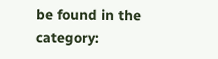be found in the category: